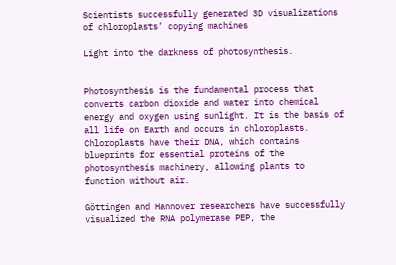Scientists successfully generated 3D visualizations of chloroplasts’ copying machines

Light into the darkness of photosynthesis.


Photosynthesis is the fundamental process that converts carbon dioxide and water into chemical energy and oxygen using sunlight. It is the basis of all life on Earth and occurs in chloroplasts. Chloroplasts have their DNA, which contains blueprints for essential proteins of the photosynthesis machinery, allowing plants to function without air.

Göttingen and Hannover researchers have successfully visualized the RNA polymerase PEP, the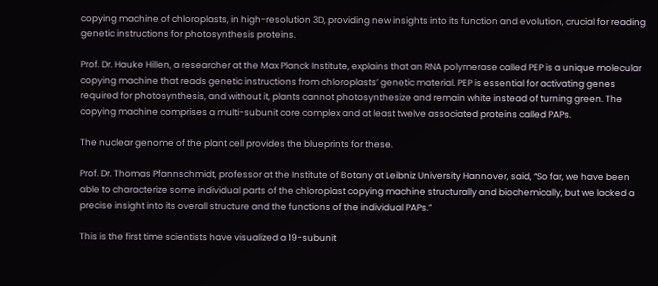copying machine of chloroplasts, in high-resolution 3D, providing new insights into its function and evolution, crucial for reading genetic instructions for photosynthesis proteins.

Prof. Dr. Hauke Hillen, a researcher at the Max Planck Institute, explains that an RNA polymerase called PEP is a unique molecular copying machine that reads genetic instructions from chloroplasts’ genetic material. PEP is essential for activating genes required for photosynthesis, and without it, plants cannot photosynthesize and remain white instead of turning green. The copying machine comprises a multi-subunit core complex and at least twelve associated proteins called PAPs.

The nuclear genome of the plant cell provides the blueprints for these.

Prof. Dr. Thomas Pfannschmidt, professor at the Institute of Botany at Leibniz University Hannover, said, “So far, we have been able to characterize some individual parts of the chloroplast copying machine structurally and biochemically, but we lacked a precise insight into its overall structure and the functions of the individual PAPs.”

This is the first time scientists have visualized a 19-subunit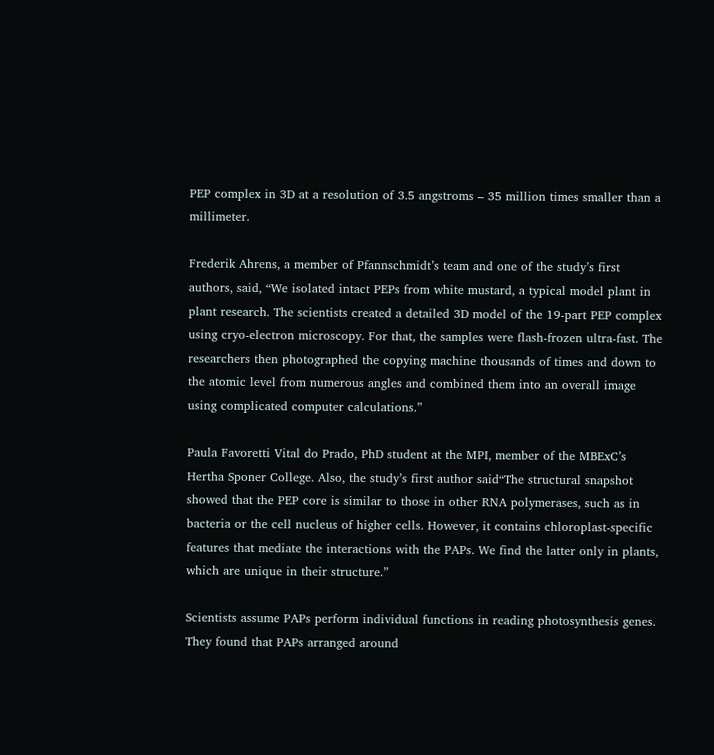PEP complex in 3D at a resolution of 3.5 angstroms – 35 million times smaller than a millimeter.

Frederik Ahrens, a member of Pfannschmidt’s team and one of the study’s first authors, said, “We isolated intact PEPs from white mustard, a typical model plant in plant research. The scientists created a detailed 3D model of the 19-part PEP complex using cryo-electron microscopy. For that, the samples were flash-frozen ultra-fast. The researchers then photographed the copying machine thousands of times and down to the atomic level from numerous angles and combined them into an overall image using complicated computer calculations.”

Paula Favoretti Vital do Prado, PhD student at the MPI, member of the MBExC’s Hertha Sponer College. Also, the study’s first author said“The structural snapshot showed that the PEP core is similar to those in other RNA polymerases, such as in bacteria or the cell nucleus of higher cells. However, it contains chloroplast-specific features that mediate the interactions with the PAPs. We find the latter only in plants, which are unique in their structure.”

Scientists assume PAPs perform individual functions in reading photosynthesis genes. They found that PAPs arranged around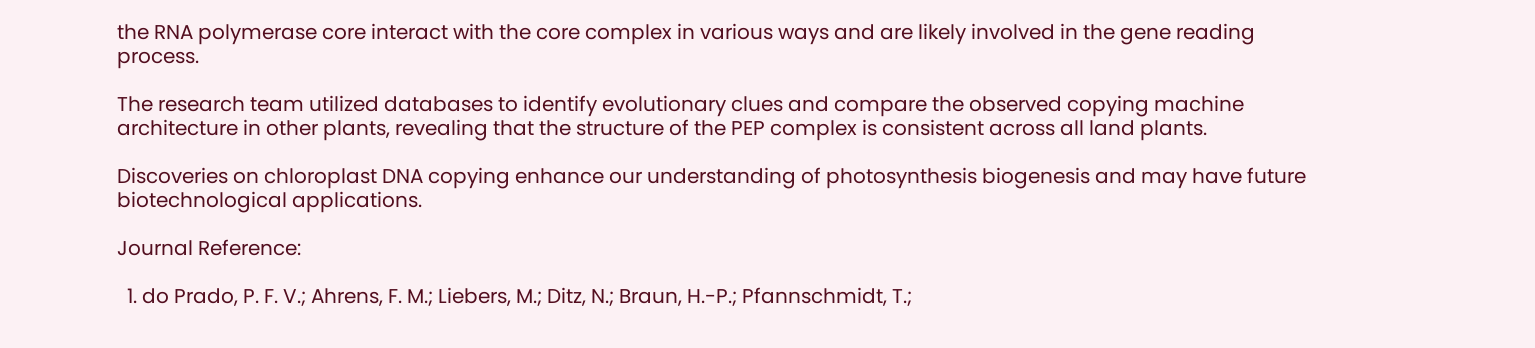the RNA polymerase core interact with the core complex in various ways and are likely involved in the gene reading process.

The research team utilized databases to identify evolutionary clues and compare the observed copying machine architecture in other plants, revealing that the structure of the PEP complex is consistent across all land plants.

Discoveries on chloroplast DNA copying enhance our understanding of photosynthesis biogenesis and may have future biotechnological applications.

Journal Reference:

  1. do Prado, P. F. V.; Ahrens, F. M.; Liebers, M.; Ditz, N.; Braun, H.-P.; Pfannschmidt, T.;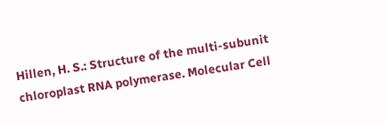Hillen, H. S.: Structure of the multi-subunit chloroplast RNA polymerase. Molecular Cell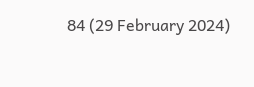84 (29 February 2024)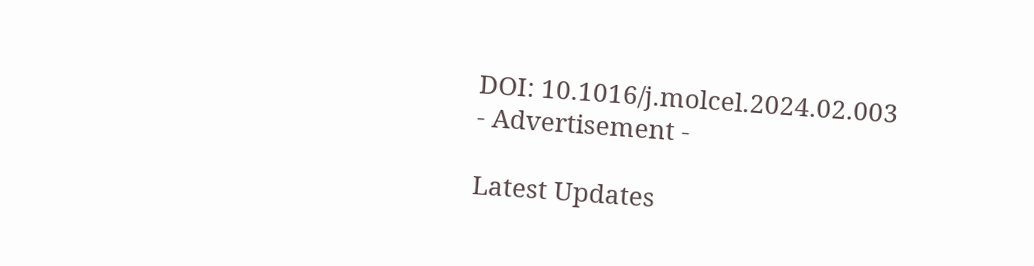DOI: 10.1016/j.molcel.2024.02.003
- Advertisement -

Latest Updates